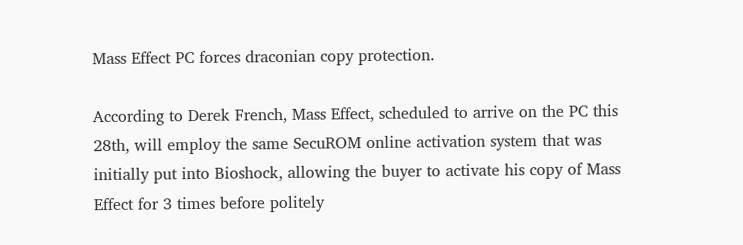Mass Effect PC forces draconian copy protection.

According to Derek French, Mass Effect, scheduled to arrive on the PC this 28th, will employ the same SecuROM online activation system that was initially put into Bioshock, allowing the buyer to activate his copy of Mass Effect for 3 times before politely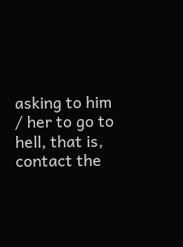asking to him / her to go to hell, that is, contact the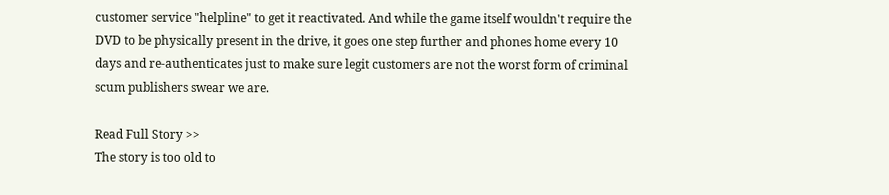customer service "helpline" to get it reactivated. And while the game itself wouldn't require the DVD to be physically present in the drive, it goes one step further and phones home every 10 days and re-authenticates just to make sure legit customers are not the worst form of criminal scum publishers swear we are.

Read Full Story >>
The story is too old to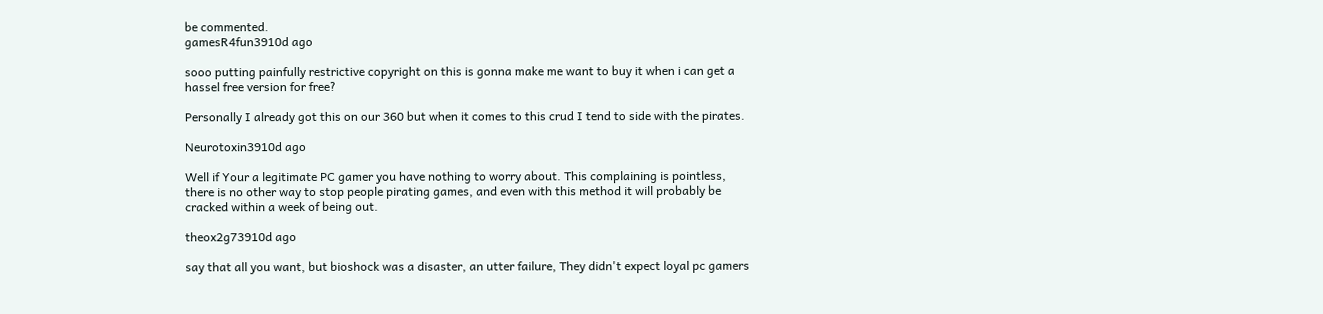be commented.
gamesR4fun3910d ago

sooo putting painfully restrictive copyright on this is gonna make me want to buy it when i can get a hassel free version for free?

Personally I already got this on our 360 but when it comes to this crud I tend to side with the pirates.

Neurotoxin3910d ago

Well if Your a legitimate PC gamer you have nothing to worry about. This complaining is pointless, there is no other way to stop people pirating games, and even with this method it will probably be cracked within a week of being out.

theox2g73910d ago

say that all you want, but bioshock was a disaster, an utter failure, They didn't expect loyal pc gamers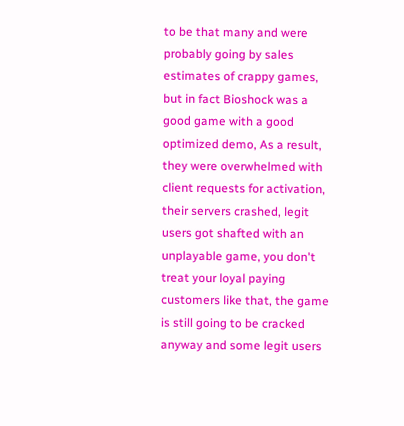to be that many and were probably going by sales estimates of crappy games, but in fact Bioshock was a good game with a good optimized demo, As a result, they were overwhelmed with client requests for activation, their servers crashed, legit users got shafted with an unplayable game, you don't treat your loyal paying customers like that, the game is still going to be cracked anyway and some legit users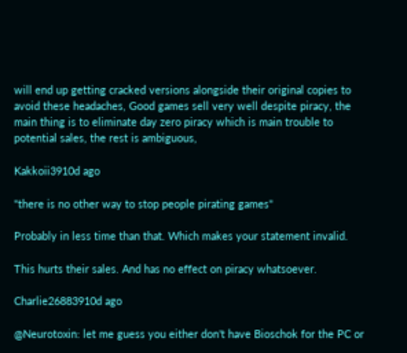will end up getting cracked versions alongside their original copies to avoid these headaches, Good games sell very well despite piracy, the main thing is to eliminate day zero piracy which is main trouble to potential sales, the rest is ambiguous,

Kakkoii3910d ago

"there is no other way to stop people pirating games"

Probably in less time than that. Which makes your statement invalid.

This hurts their sales. And has no effect on piracy whatsoever.

Charlie26883910d ago

@Neurotoxin: let me guess you either don't have Bioschok for the PC or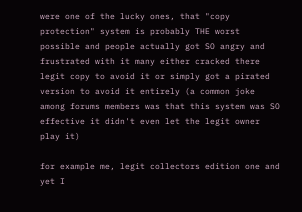were one of the lucky ones, that "copy protection" system is probably THE worst possible and people actually got SO angry and frustrated with it many either cracked there legit copy to avoid it or simply got a pirated version to avoid it entirely (a common joke among forums members was that this system was SO effective it didn't even let the legit owner play it)

for example me, legit collectors edition one and yet I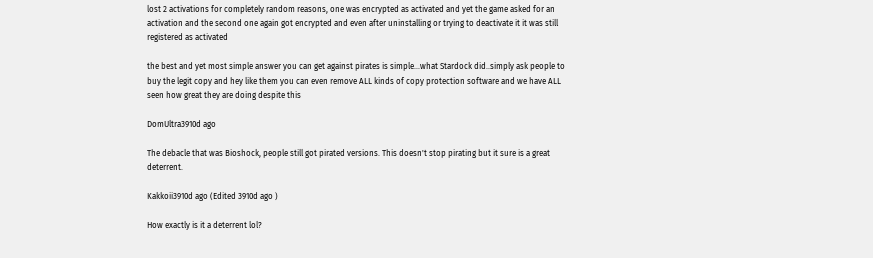lost 2 activations for completely random reasons, one was encrypted as activated and yet the game asked for an activation and the second one again got encrypted and even after uninstalling or trying to deactivate it it was still registered as activated

the best and yet most simple answer you can get against pirates is simple...what Stardock did..simply ask people to buy the legit copy and hey like them you can even remove ALL kinds of copy protection software and we have ALL seen how great they are doing despite this

DomUltra3910d ago

The debacle that was Bioshock, people still got pirated versions. This doesn't stop pirating but it sure is a great deterrent.

Kakkoii3910d ago (Edited 3910d ago )

How exactly is it a deterrent lol?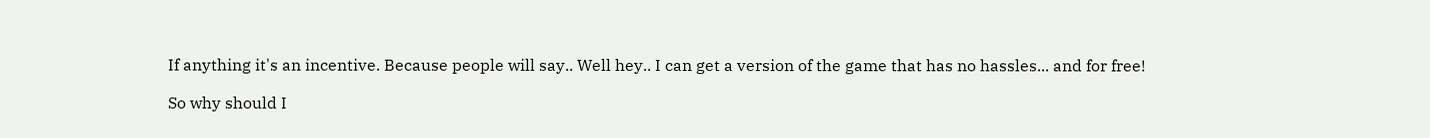If anything it's an incentive. Because people will say.. Well hey.. I can get a version of the game that has no hassles... and for free!

So why should I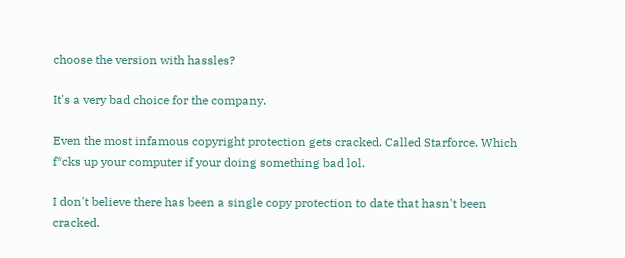choose the version with hassles?

It's a very bad choice for the company.

Even the most infamous copyright protection gets cracked. Called Starforce. Which f*cks up your computer if your doing something bad lol.

I don't believe there has been a single copy protection to date that hasn't been cracked.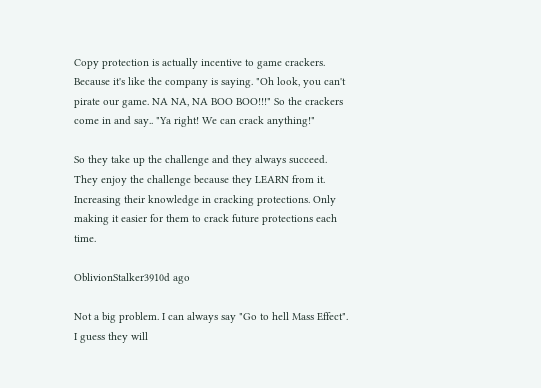Copy protection is actually incentive to game crackers. Because it's like the company is saying. "Oh look, you can't pirate our game. NA NA, NA BOO BOO!!!" So the crackers come in and say.. "Ya right! We can crack anything!"

So they take up the challenge and they always succeed. They enjoy the challenge because they LEARN from it. Increasing their knowledge in cracking protections. Only making it easier for them to crack future protections each time.

OblivionStalker3910d ago

Not a big problem. I can always say "Go to hell Mass Effect". I guess they will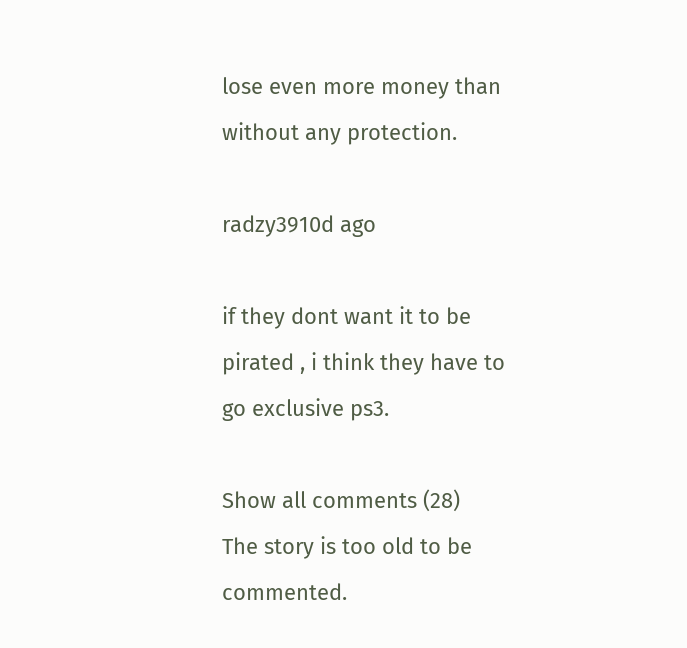lose even more money than without any protection.

radzy3910d ago

if they dont want it to be pirated , i think they have to go exclusive ps3.

Show all comments (28)
The story is too old to be commented.